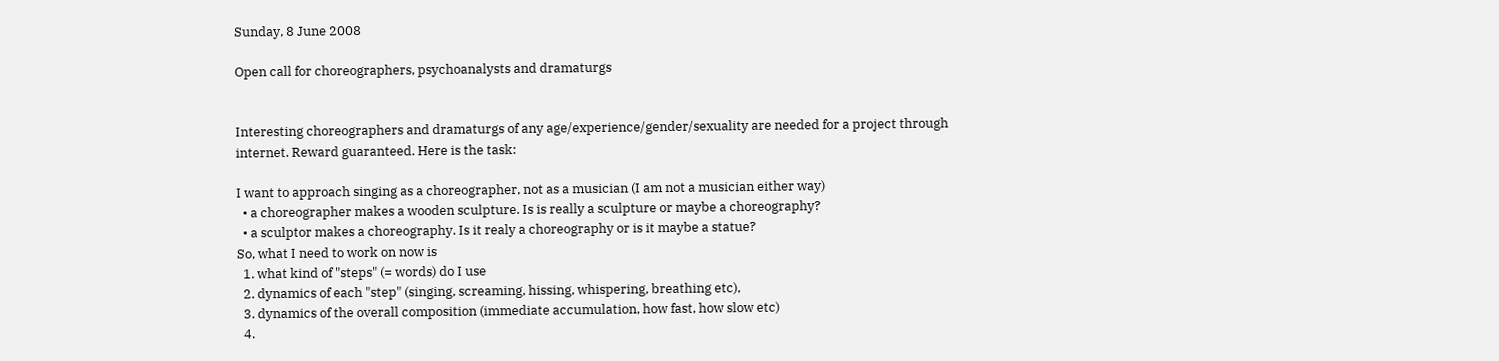Sunday, 8 June 2008

Open call for choreographers, psychoanalysts and dramaturgs


Interesting choreographers and dramaturgs of any age/experience/gender/sexuality are needed for a project through internet. Reward guaranteed. Here is the task:

I want to approach singing as a choreographer, not as a musician (I am not a musician either way)
  • a choreographer makes a wooden sculpture. Is is really a sculpture or maybe a choreography?
  • a sculptor makes a choreography. Is it realy a choreography or is it maybe a statue?
So, what I need to work on now is
  1. what kind of "steps" (= words) do I use
  2. dynamics of each "step" (singing, screaming, hissing, whispering, breathing etc),
  3. dynamics of the overall composition (immediate accumulation, how fast, how slow etc)
  4.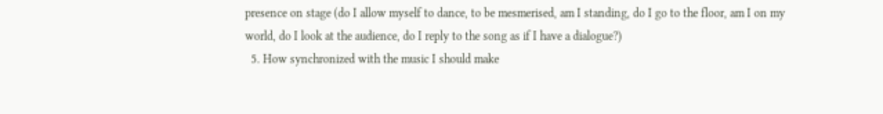presence on stage (do I allow myself to dance, to be mesmerised, am I standing, do I go to the floor, am I on my world, do I look at the audience, do I reply to the song as if I have a dialogue?)
  5. How synchronized with the music I should make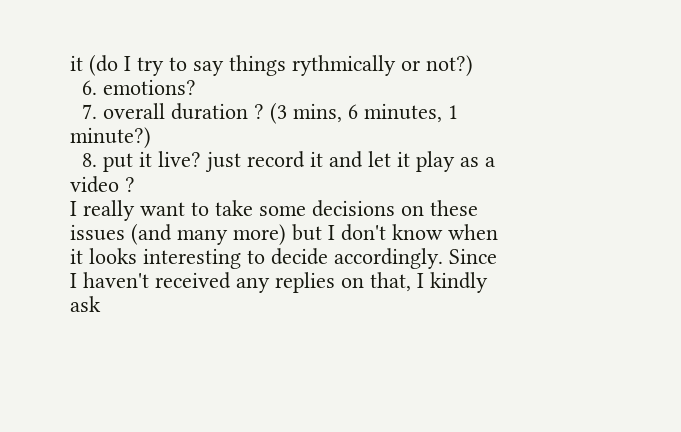it (do I try to say things rythmically or not?)
  6. emotions?
  7. overall duration ? (3 mins, 6 minutes, 1 minute?)
  8. put it live? just record it and let it play as a video ?
I really want to take some decisions on these issues (and many more) but I don't know when it looks interesting to decide accordingly. Since I haven't received any replies on that, I kindly ask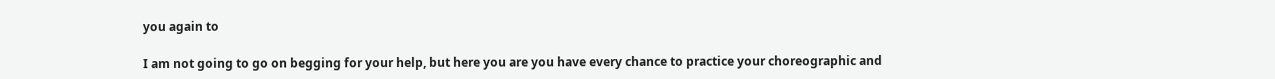you again to

I am not going to go on begging for your help, but here you are you have every chance to practice your choreographic and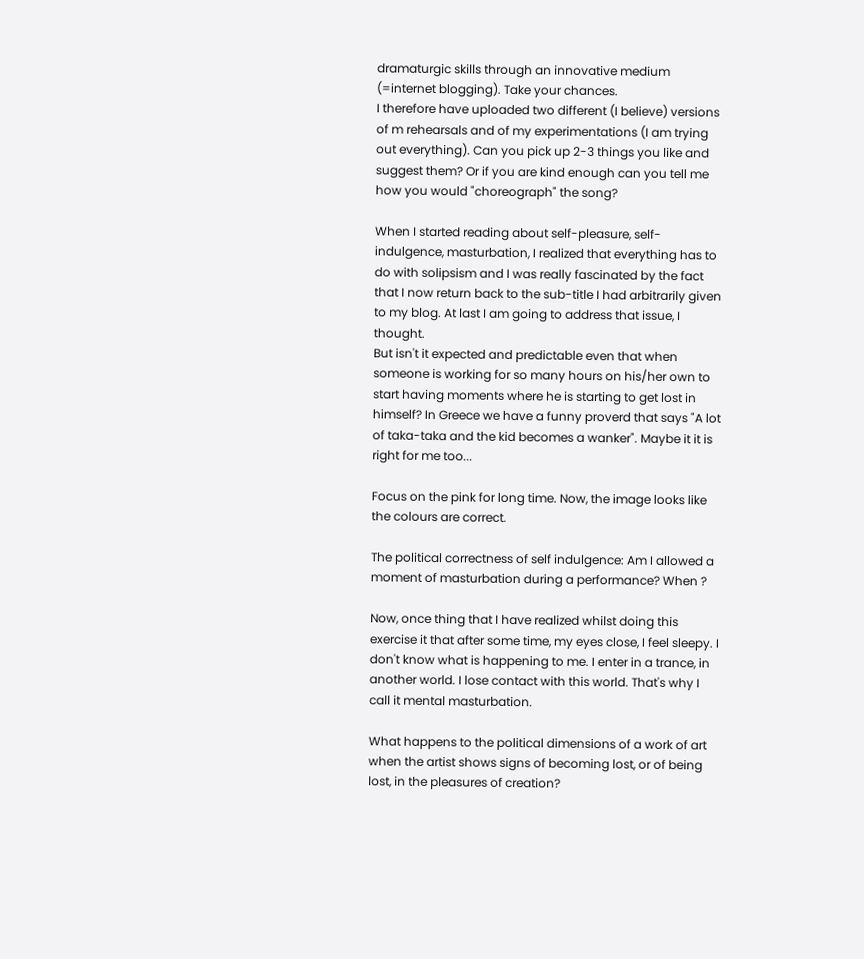dramaturgic skills through an innovative medium (=internet blogging). Take your chances.
I therefore have uploaded two different (I believe) versions of m rehearsals and of my experimentations (I am trying out everything). Can you pick up 2-3 things you like and suggest them? Or if you are kind enough can you tell me how you would "choreograph" the song?

When I started reading about self-pleasure, self-indulgence, masturbation, I realized that everything has to do with solipsism and I was really fascinated by the fact that I now return back to the sub-title I had arbitrarily given to my blog. At last I am going to address that issue, I thought.
But isn't it expected and predictable even that when someone is working for so many hours on his/her own to start having moments where he is starting to get lost in himself? In Greece we have a funny proverd that says "A lot of taka-taka and the kid becomes a wanker". Maybe it it is right for me too...

Focus on the pink for long time. Now, the image looks like the colours are correct.

The political correctness of self indulgence: Am I allowed a moment of masturbation during a performance? When ?

Now, once thing that I have realized whilst doing this exercise it that after some time, my eyes close, I feel sleepy. I don't know what is happening to me. I enter in a trance, in another world. I lose contact with this world. That's why I call it mental masturbation.

What happens to the political dimensions of a work of art when the artist shows signs of becoming lost, or of being lost, in the pleasures of creation?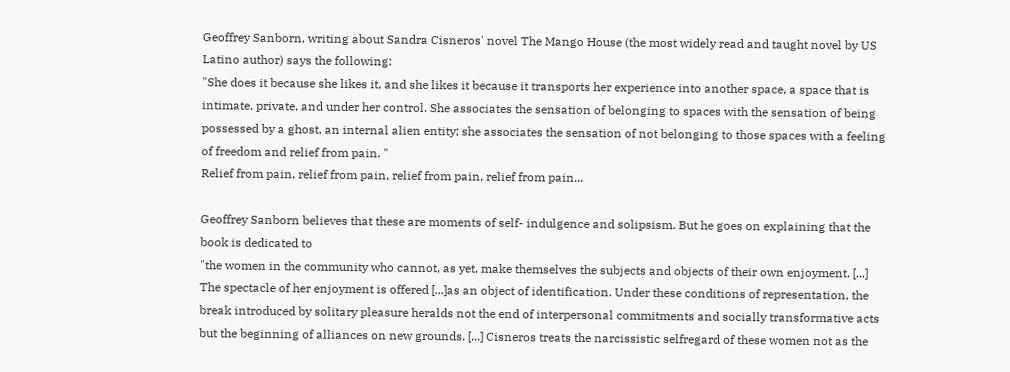Geoffrey Sanborn, writing about Sandra Cisneros' novel The Mango House (the most widely read and taught novel by US Latino author) says the following:
"She does it because she likes it, and she likes it because it transports her experience into another space, a space that is intimate, private, and under her control. She associates the sensation of belonging to spaces with the sensation of being possessed by a ghost, an internal alien entity; she associates the sensation of not belonging to those spaces with a feeling of freedom and relief from pain. "
Relief from pain, relief from pain, relief from pain, relief from pain...

Geoffrey Sanborn believes that these are moments of self- indulgence and solipsism. But he goes on explaining that the book is dedicated to
"the women in the community who cannot, as yet, make themselves the subjects and objects of their own enjoyment. [...] The spectacle of her enjoyment is offered [...]as an object of identification. Under these conditions of representation, the break introduced by solitary pleasure heralds not the end of interpersonal commitments and socially transformative acts but the beginning of alliances on new grounds. [...] Cisneros treats the narcissistic selfregard of these women not as the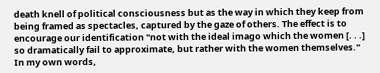death knell of political consciousness but as the way in which they keep from being framed as spectacles, captured by the gaze of others. The effect is to encourage our identification "not with the ideal imago which the women [. . .] so dramatically fail to approximate, but rather with the women themselves."
In my own words,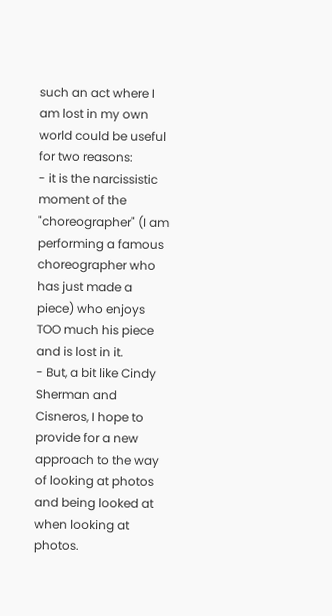such an act where I am lost in my own world could be useful for two reasons:
- it is the narcissistic moment of the "choreographer" (I am performing a famous choreographer who has just made a piece) who enjoys TOO much his piece and is lost in it.
- But, a bit like Cindy Sherman and Cisneros, I hope to provide for a new approach to the way of looking at photos and being looked at when looking at photos.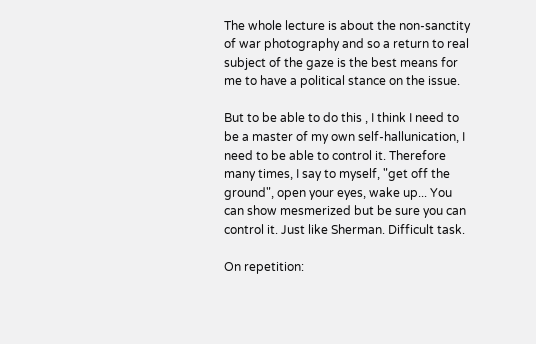The whole lecture is about the non-sanctity of war photography and so a return to real subject of the gaze is the best means for me to have a political stance on the issue.

But to be able to do this , I think I need to be a master of my own self-hallunication, I need to be able to control it. Therefore many times, I say to myself, "get off the ground", open your eyes, wake up... You can show mesmerized but be sure you can control it. Just like Sherman. Difficult task.

On repetition: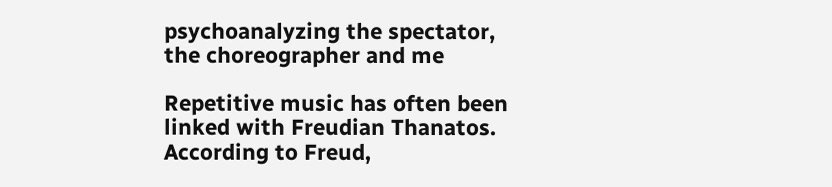psychoanalyzing the spectator, the choreographer and me

Repetitive music has often been linked with Freudian Thanatos. According to Freud,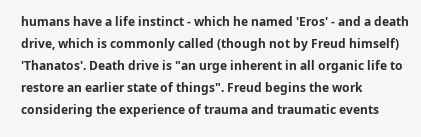humans have a life instinct - which he named 'Eros' - and a death drive, which is commonly called (though not by Freud himself) 'Thanatos'. Death drive is "an urge inherent in all organic life to restore an earlier state of things". Freud begins the work considering the experience of trauma and traumatic events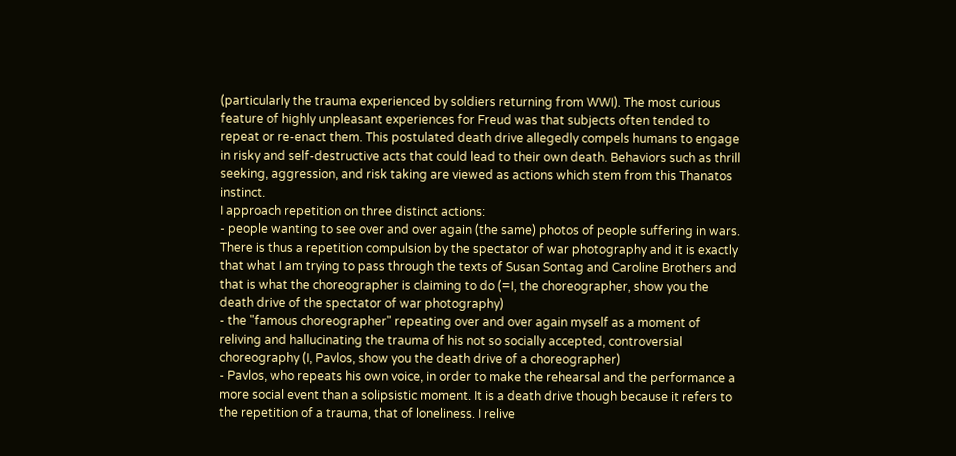(particularly the trauma experienced by soldiers returning from WWI). The most curious feature of highly unpleasant experiences for Freud was that subjects often tended to repeat or re-enact them. This postulated death drive allegedly compels humans to engage in risky and self-destructive acts that could lead to their own death. Behaviors such as thrill seeking, aggression, and risk taking are viewed as actions which stem from this Thanatos instinct.
I approach repetition on three distinct actions:
- people wanting to see over and over again (the same) photos of people suffering in wars. There is thus a repetition compulsion by the spectator of war photography and it is exactly that what I am trying to pass through the texts of Susan Sontag and Caroline Brothers and that is what the choreographer is claiming to do (=I, the choreographer, show you the death drive of the spectator of war photography)
- the "famous choreographer" repeating over and over again myself as a moment of reliving and hallucinating the trauma of his not so socially accepted, controversial choreography (I, Pavlos, show you the death drive of a choreographer)
- Pavlos, who repeats his own voice, in order to make the rehearsal and the performance a more social event than a solipsistic moment. It is a death drive though because it refers to the repetition of a trauma, that of loneliness. I relive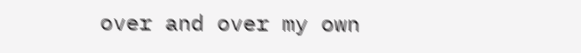over and over my own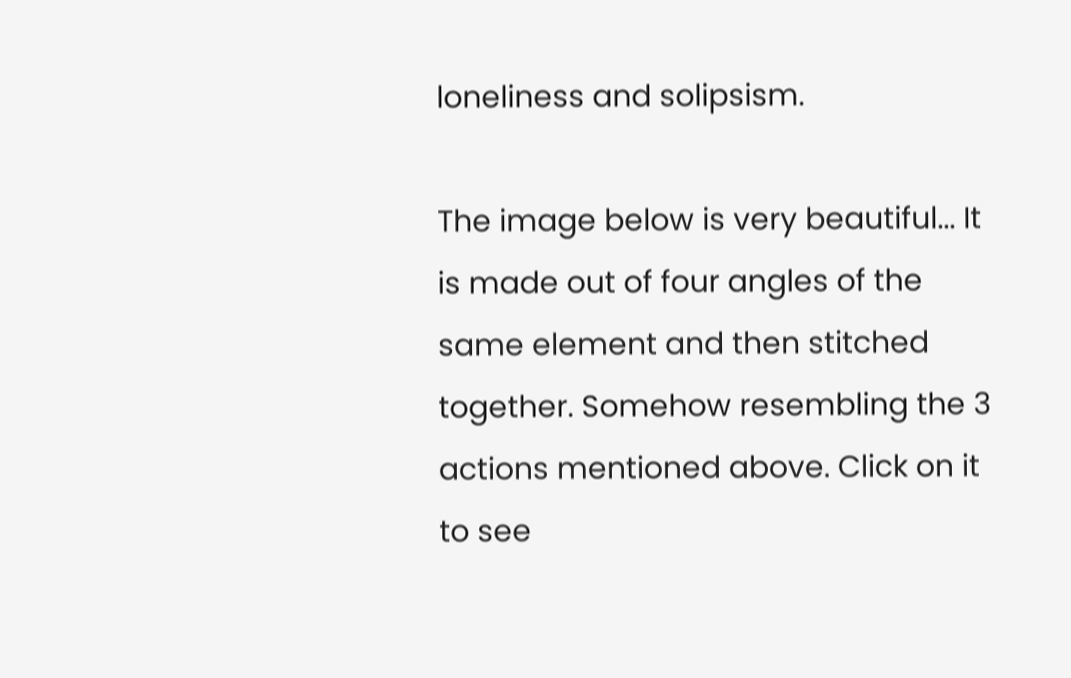loneliness and solipsism.

The image below is very beautiful... It is made out of four angles of the same element and then stitched together. Somehow resembling the 3 actions mentioned above. Click on it to see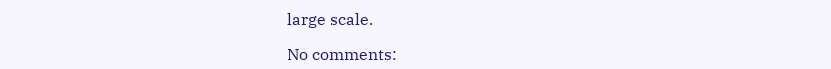large scale.

No comments: